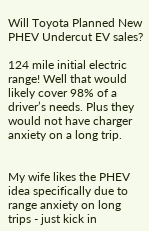Will Toyota Planned New PHEV Undercut EV sales?

124 mile initial electric range! Well that would likely cover 98% of a driver’s needs. Plus they would not have charger anxiety on a long trip.


My wife likes the PHEV idea specifically due to range anxiety on long trips - just kick in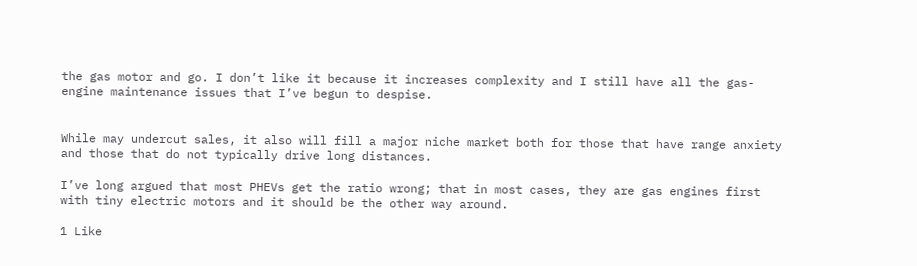the gas motor and go. I don’t like it because it increases complexity and I still have all the gas-engine maintenance issues that I’ve begun to despise.


While may undercut sales, it also will fill a major niche market both for those that have range anxiety and those that do not typically drive long distances.

I’ve long argued that most PHEVs get the ratio wrong; that in most cases, they are gas engines first with tiny electric motors and it should be the other way around.

1 Like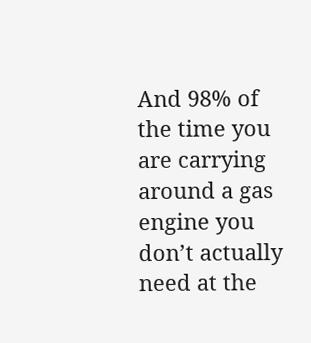And 98% of the time you are carrying around a gas engine you don’t actually need at the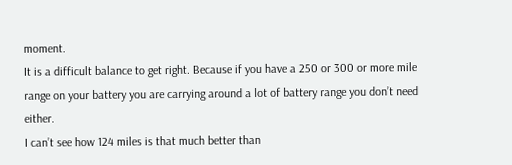moment.
It is a difficult balance to get right. Because if you have a 250 or 300 or more mile range on your battery you are carrying around a lot of battery range you don’t need either.
I can’t see how 124 miles is that much better than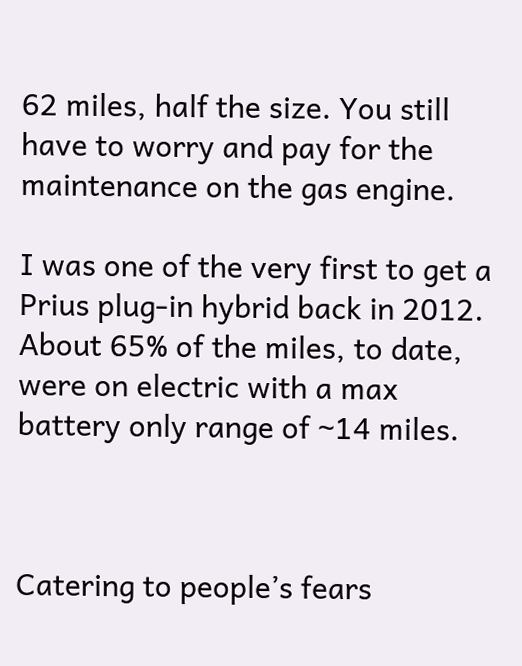62 miles, half the size. You still have to worry and pay for the maintenance on the gas engine.

I was one of the very first to get a Prius plug-in hybrid back in 2012. About 65% of the miles, to date, were on electric with a max battery only range of ~14 miles.



Catering to people’s fears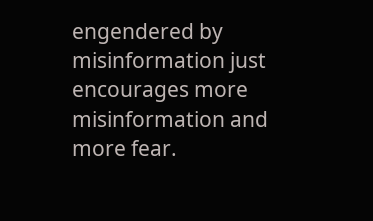engendered by misinformation just encourages more misinformation and more fear.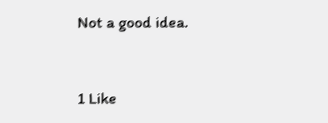Not a good idea.


1 Like